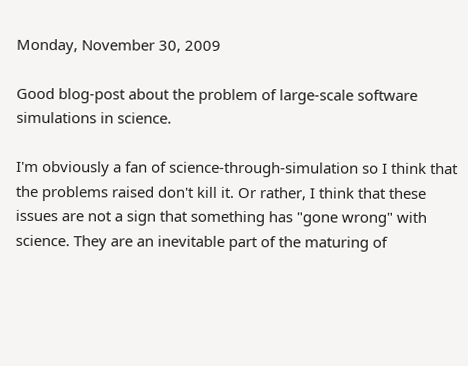Monday, November 30, 2009

Good blog-post about the problem of large-scale software simulations in science.

I'm obviously a fan of science-through-simulation so I think that the problems raised don't kill it. Or rather, I think that these issues are not a sign that something has "gone wrong" with science. They are an inevitable part of the maturing of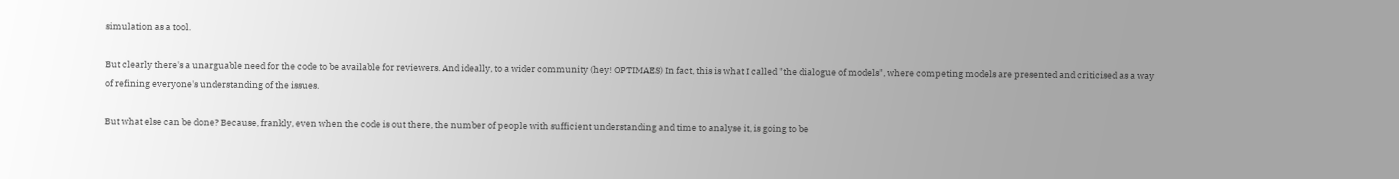simulation as a tool.

But clearly there's a unarguable need for the code to be available for reviewers. And ideally, to a wider community (hey! OPTIMAES) In fact, this is what I called "the dialogue of models", where competing models are presented and criticised as a way of refining everyone's understanding of the issues.

But what else can be done? Because, frankly, even when the code is out there, the number of people with sufficient understanding and time to analyse it, is going to be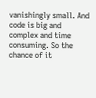vanishingly small. And code is big and complex and time consuming. So the chance of it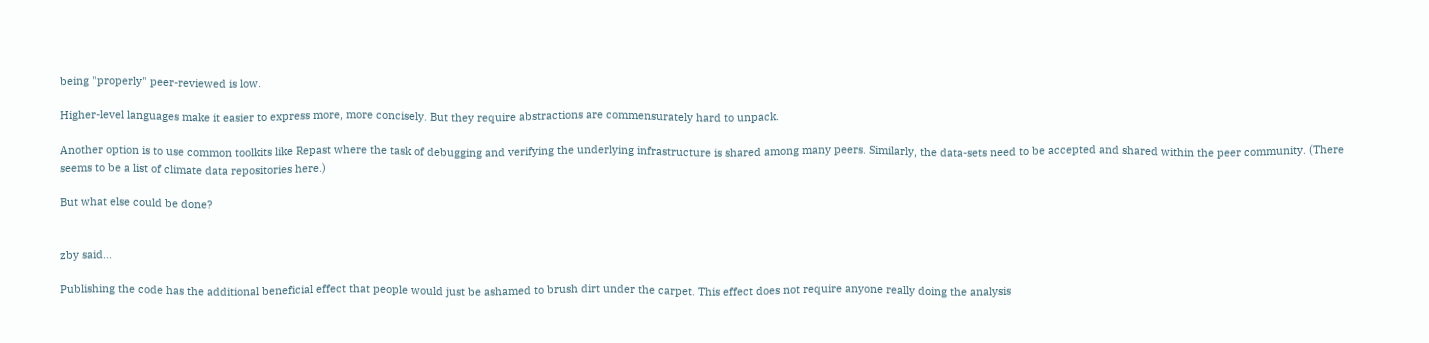being "properly" peer-reviewed is low.

Higher-level languages make it easier to express more, more concisely. But they require abstractions are commensurately hard to unpack.

Another option is to use common toolkits like Repast where the task of debugging and verifying the underlying infrastructure is shared among many peers. Similarly, the data-sets need to be accepted and shared within the peer community. (There seems to be a list of climate data repositories here.)

But what else could be done?


zby said...

Publishing the code has the additional beneficial effect that people would just be ashamed to brush dirt under the carpet. This effect does not require anyone really doing the analysis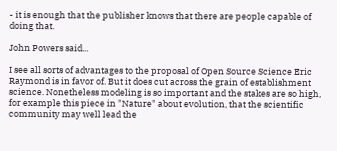- it is enough that the publisher knows that there are people capable of doing that.

John Powers said...

I see all sorts of advantages to the proposal of Open Source Science Eric Raymond is in favor of. But it does cut across the grain of establishment science. Nonetheless modeling is so important and the stakes are so high, for example this piece in "Nature" about evolution, that the scientific community may well lead the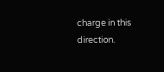charge in this direction.